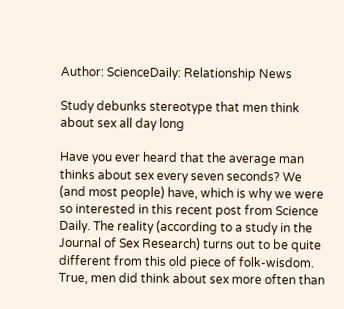Author: ScienceDaily: Relationship News

Study debunks stereotype that men think about sex all day long

Have you ever heard that the average man thinks about sex every seven seconds? We (and most people) have, which is why we were so interested in this recent post from Science Daily. The reality (according to a study in the Journal of Sex Research) turns out to be quite different from this old piece of folk-wisdom. True, men did think about sex more often than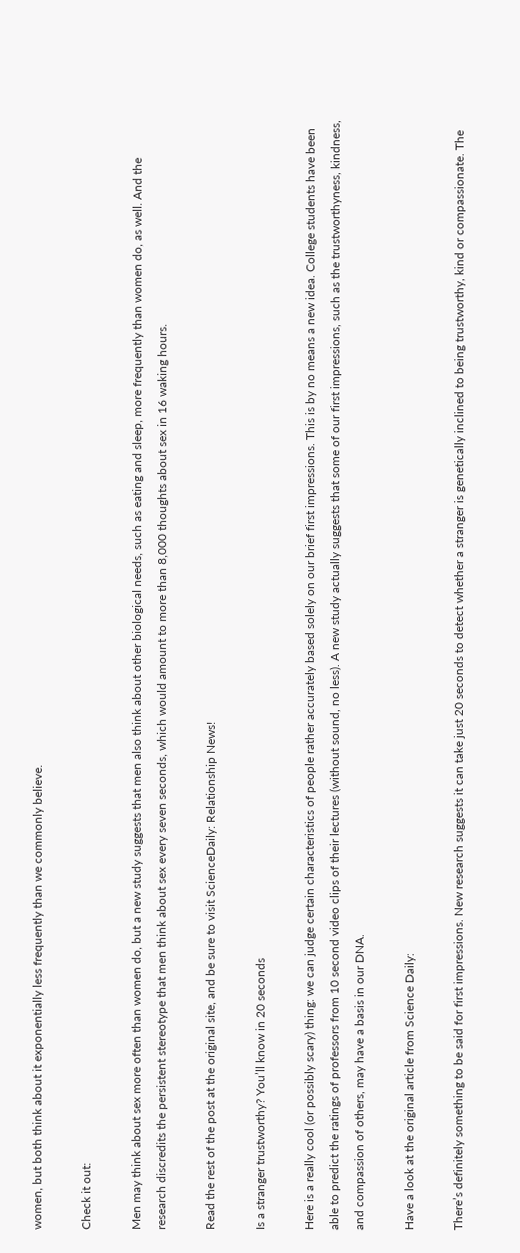women, but both think about it exponentially less frequently than we commonly believe.

Check it out:

Men may think about sex more often than women do, but a new study suggests that men also think about other biological needs, such as eating and sleep, more frequently than women do, as well. And the research discredits the persistent stereotype that men think about sex every seven seconds, which would amount to more than 8,000 thoughts about sex in 16 waking hours.

Read the rest of the post at the original site, and be sure to visit ScienceDaily: Relationship News!

Is a stranger trustworthy? You’ll know in 20 seconds

Here is a really cool (or possibly scary) thing: we can judge certain characteristics of people rather accurately based solely on our brief first impressions. This is by no means a new idea. College students have been able to predict the ratings of professors from 10 second video clips of their lectures (without sound, no less). A new study actually suggests that some of our first impressions, such as the trustworthyness, kindness, and compassion of others, may have a basis in our DNA.

Have a look at the original article from Science Daily:

There’s definitely something to be said for first impressions. New research suggests it can take just 20 seconds to detect whether a stranger is genetically inclined to being trustworthy, kind or compassionate. The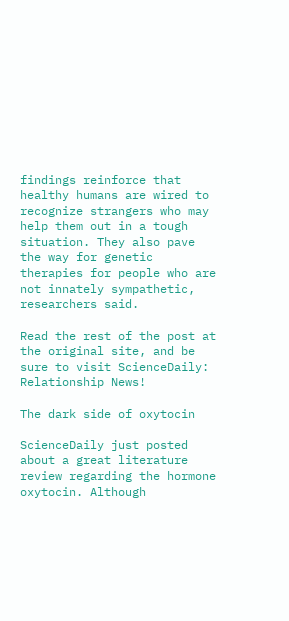findings reinforce that healthy humans are wired to recognize strangers who may help them out in a tough situation. They also pave the way for genetic therapies for people who are not innately sympathetic, researchers said.

Read the rest of the post at the original site, and be sure to visit ScienceDaily: Relationship News!

The dark side of oxytocin

ScienceDaily just posted about a great literature review regarding the hormone oxytocin. Although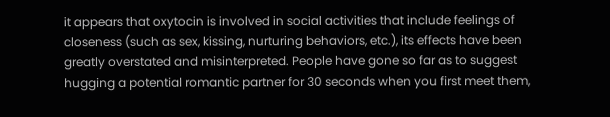it appears that oxytocin is involved in social activities that include feelings of closeness (such as sex, kissing, nurturing behaviors, etc.), its effects have been greatly overstated and misinterpreted. People have gone so far as to suggest hugging a potential romantic partner for 30 seconds when you first meet them,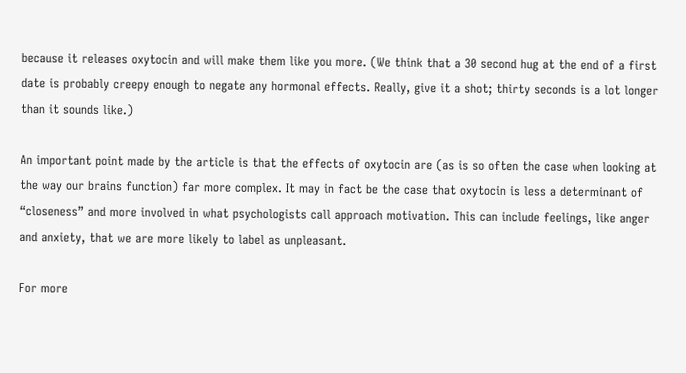because it releases oxytocin and will make them like you more. (We think that a 30 second hug at the end of a first date is probably creepy enough to negate any hormonal effects. Really, give it a shot; thirty seconds is a lot longer than it sounds like.)

An important point made by the article is that the effects of oxytocin are (as is so often the case when looking at the way our brains function) far more complex. It may in fact be the case that oxytocin is less a determinant of “closeness” and more involved in what psychologists call approach motivation. This can include feelings, like anger and anxiety, that we are more likely to label as unpleasant.

For more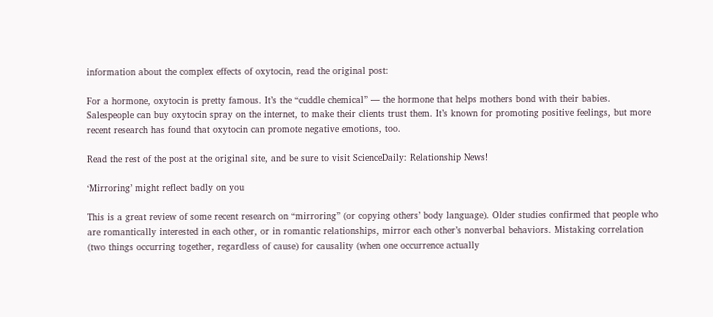information about the complex effects of oxytocin, read the original post:

For a hormone, oxytocin is pretty famous. It’s the “cuddle chemical” — the hormone that helps mothers bond with their babies. Salespeople can buy oxytocin spray on the internet, to make their clients trust them. It’s known for promoting positive feelings, but more recent research has found that oxytocin can promote negative emotions, too.

Read the rest of the post at the original site, and be sure to visit ScienceDaily: Relationship News!

‘Mirroring’ might reflect badly on you

This is a great review of some recent research on “mirroring” (or copying others’ body language). Older studies confirmed that people who are romantically interested in each other, or in romantic relationships, mirror each other’s nonverbal behaviors. Mistaking correlation (two things occurring together, regardless of cause) for causality (when one occurrence actually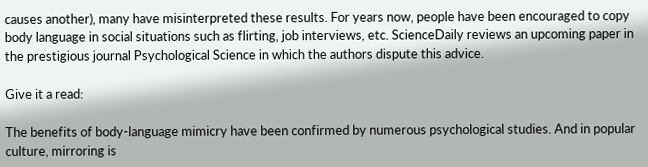causes another), many have misinterpreted these results. For years now, people have been encouraged to copy body language in social situations such as flirting, job interviews, etc. ScienceDaily reviews an upcoming paper in the prestigious journal Psychological Science in which the authors dispute this advice.

Give it a read:

The benefits of body-language mimicry have been confirmed by numerous psychological studies. And in popular culture, mirroring is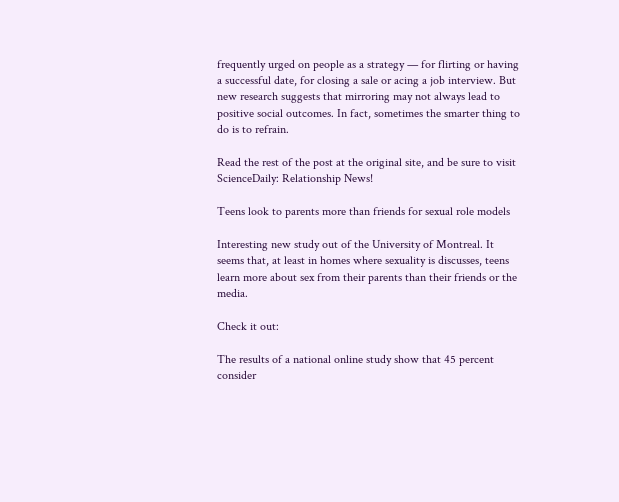frequently urged on people as a strategy — for flirting or having a successful date, for closing a sale or acing a job interview. But new research suggests that mirroring may not always lead to positive social outcomes. In fact, sometimes the smarter thing to do is to refrain.

Read the rest of the post at the original site, and be sure to visit ScienceDaily: Relationship News!

Teens look to parents more than friends for sexual role models

Interesting new study out of the University of Montreal. It seems that, at least in homes where sexuality is discusses, teens learn more about sex from their parents than their friends or the media.

Check it out:

The results of a national online study show that 45 percent consider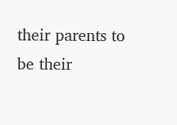their parents to be their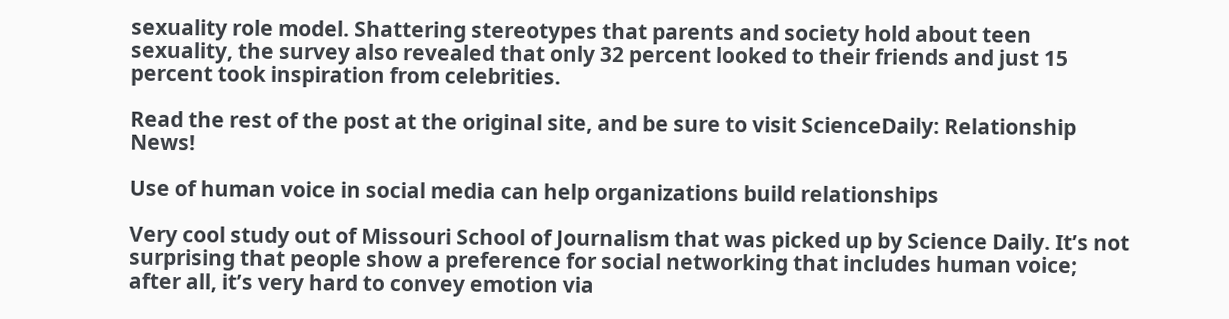sexuality role model. Shattering stereotypes that parents and society hold about teen sexuality, the survey also revealed that only 32 percent looked to their friends and just 15 percent took inspiration from celebrities.

Read the rest of the post at the original site, and be sure to visit ScienceDaily: Relationship News!

Use of human voice in social media can help organizations build relationships

Very cool study out of Missouri School of Journalism that was picked up by Science Daily. It’s not surprising that people show a preference for social networking that includes human voice; after all, it’s very hard to convey emotion via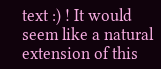text :) ! It would seem like a natural extension of this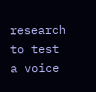research to test a voice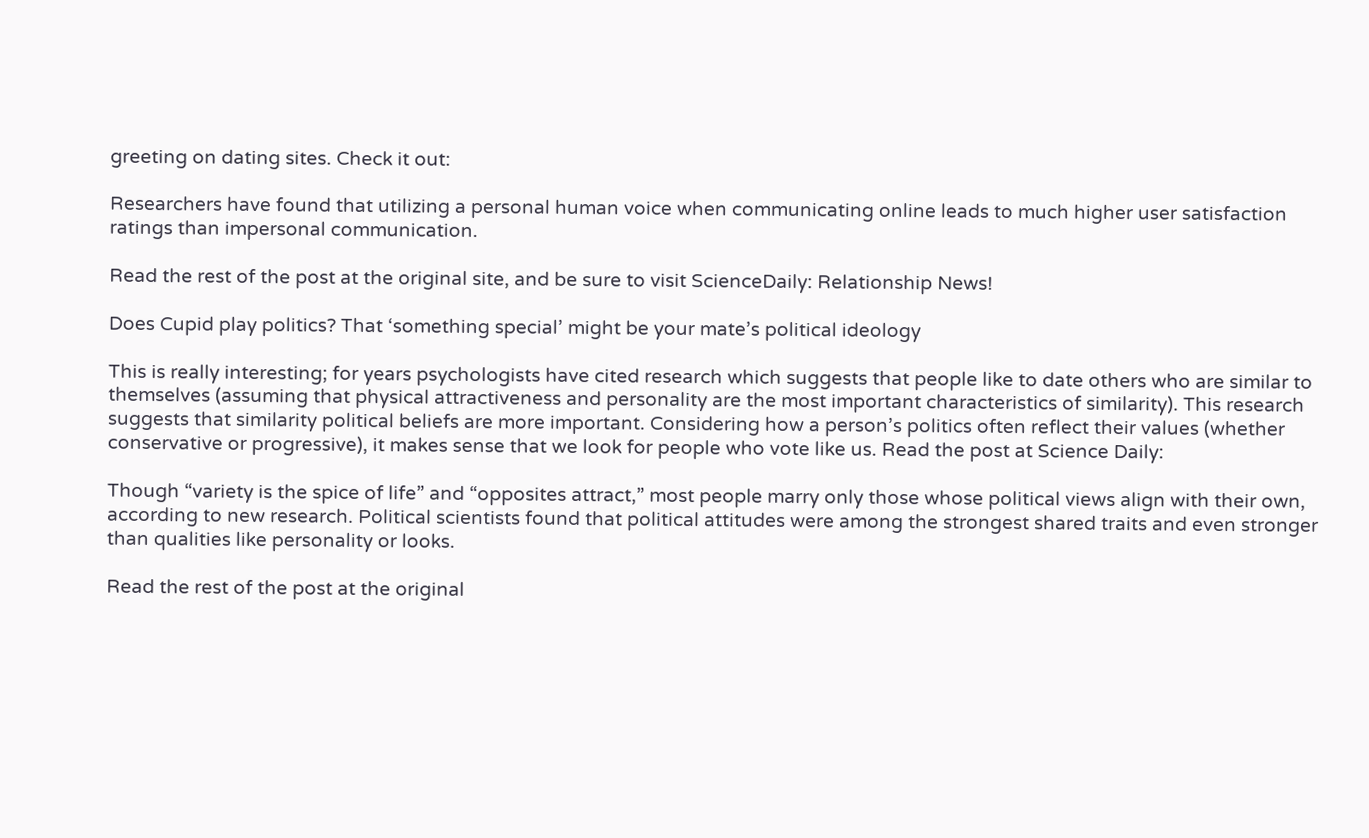greeting on dating sites. Check it out:

Researchers have found that utilizing a personal human voice when communicating online leads to much higher user satisfaction ratings than impersonal communication.

Read the rest of the post at the original site, and be sure to visit ScienceDaily: Relationship News!

Does Cupid play politics? That ‘something special’ might be your mate’s political ideology

This is really interesting; for years psychologists have cited research which suggests that people like to date others who are similar to themselves (assuming that physical attractiveness and personality are the most important characteristics of similarity). This research suggests that similarity political beliefs are more important. Considering how a person’s politics often reflect their values (whether conservative or progressive), it makes sense that we look for people who vote like us. Read the post at Science Daily:

Though “variety is the spice of life” and “opposites attract,” most people marry only those whose political views align with their own, according to new research. Political scientists found that political attitudes were among the strongest shared traits and even stronger than qualities like personality or looks.

Read the rest of the post at the original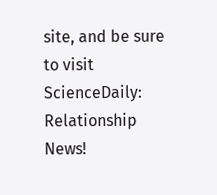site, and be sure to visit ScienceDaily: Relationship News!